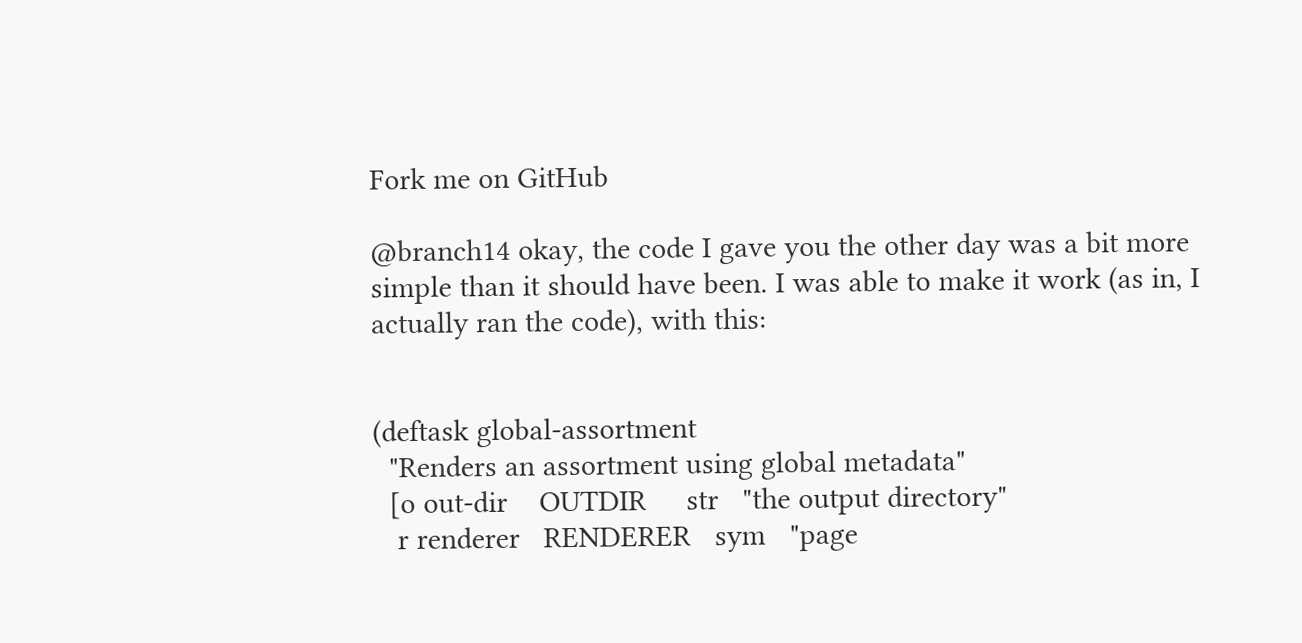Fork me on GitHub

@branch14 okay, the code I gave you the other day was a bit more simple than it should have been. I was able to make it work (as in, I actually ran the code), with this:


(deftask global-assortment
  "Renders an assortment using global metadata"
  [o out-dir    OUTDIR     str   "the output directory"
   r renderer   RENDERER   sym   "page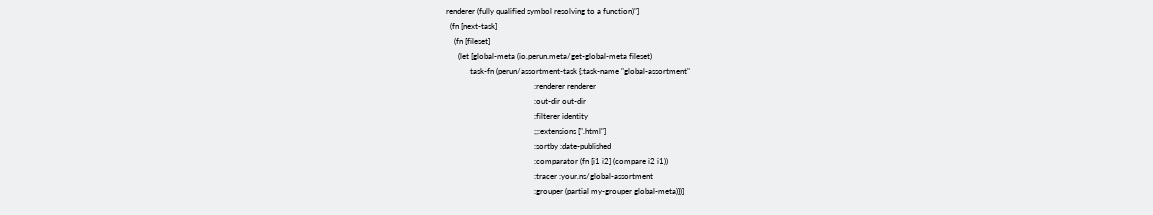renderer (fully qualified symbol resolving to a function)"]
  (fn [next-task]
    (fn [fileset]
      (let [global-meta (io.perun.meta/get-global-meta fileset)
            task-fn (perun/assortment-task {:task-name "global-assortment"
                                            :renderer renderer
                                            :out-dir out-dir
                                            :filterer identity
                                            ;;:extensions [".html"]
                                            :sortby :date-published
                                            :comparator (fn [i1 i2] (compare i2 i1))
                                            :tracer :your.ns/global-assortment
                                            :grouper (partial my-grouper global-meta)})]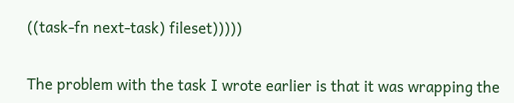((task-fn next-task) fileset)))))


The problem with the task I wrote earlier is that it was wrapping the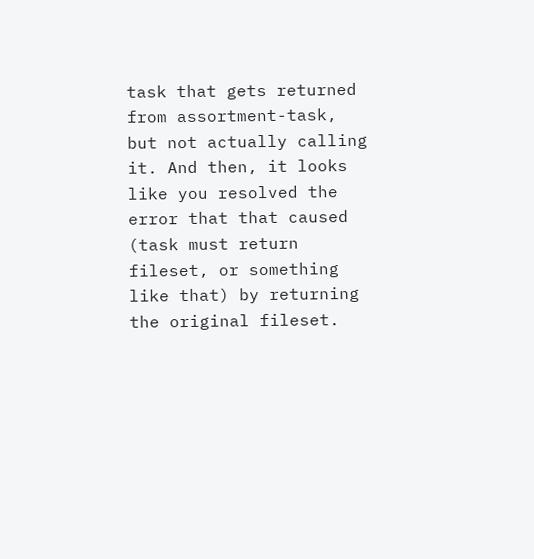task that gets returned from assortment-task, but not actually calling it. And then, it looks like you resolved the error that that caused (task must return fileset, or something like that) by returning the original fileset.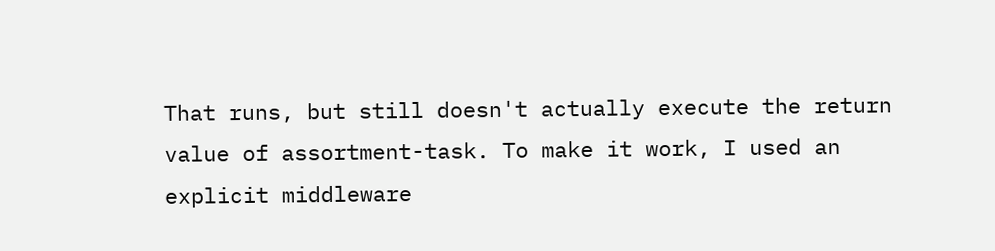That runs, but still doesn't actually execute the return value of assortment-task. To make it work, I used an explicit middleware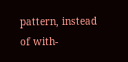pattern, instead of with-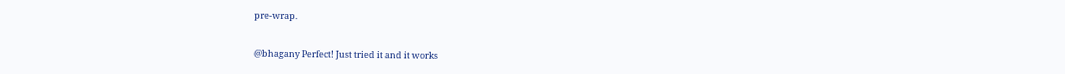pre-wrap.


@bhagany Perfect! Just tried it and it works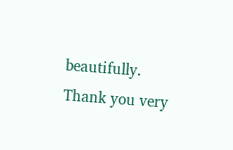beautifully. Thank you very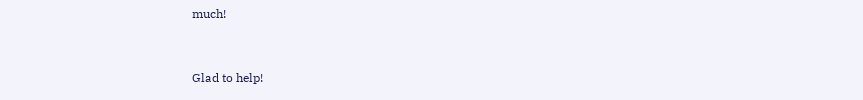much!


Glad to help!